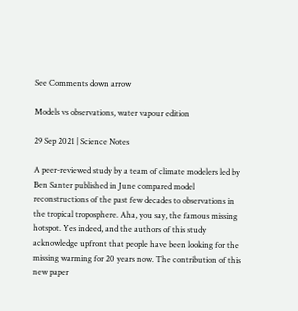See Comments down arrow

Models vs observations, water vapour edition

29 Sep 2021 | Science Notes

A peer-reviewed study by a team of climate modelers led by Ben Santer published in June compared model reconstructions of the past few decades to observations in the tropical troposphere. Aha, you say, the famous missing hotspot. Yes indeed, and the authors of this study acknowledge upfront that people have been looking for the missing warming for 20 years now. The contribution of this new paper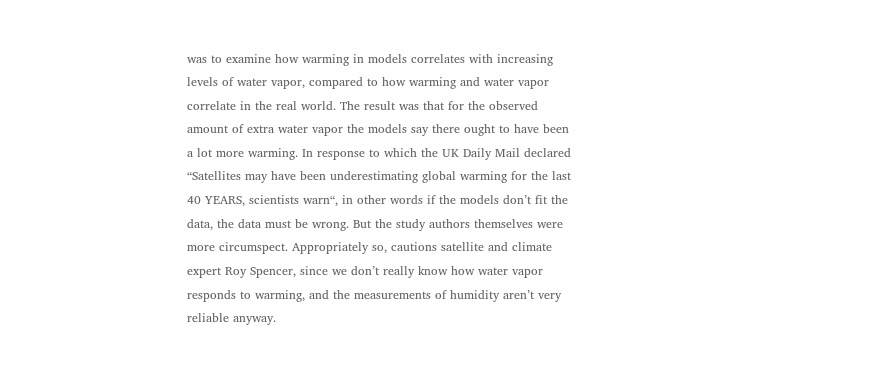was to examine how warming in models correlates with increasing levels of water vapor, compared to how warming and water vapor correlate in the real world. The result was that for the observed amount of extra water vapor the models say there ought to have been a lot more warming. In response to which the UK Daily Mail declared “Satellites may have been underestimating global warming for the last 40 YEARS, scientists warn“, in other words if the models don’t fit the data, the data must be wrong. But the study authors themselves were more circumspect. Appropriately so, cautions satellite and climate expert Roy Spencer, since we don’t really know how water vapor responds to warming, and the measurements of humidity aren’t very reliable anyway.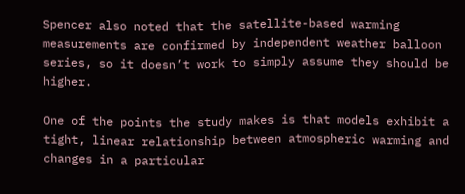Spencer also noted that the satellite-based warming measurements are confirmed by independent weather balloon series, so it doesn’t work to simply assume they should be higher.

One of the points the study makes is that models exhibit a tight, linear relationship between atmospheric warming and changes in a particular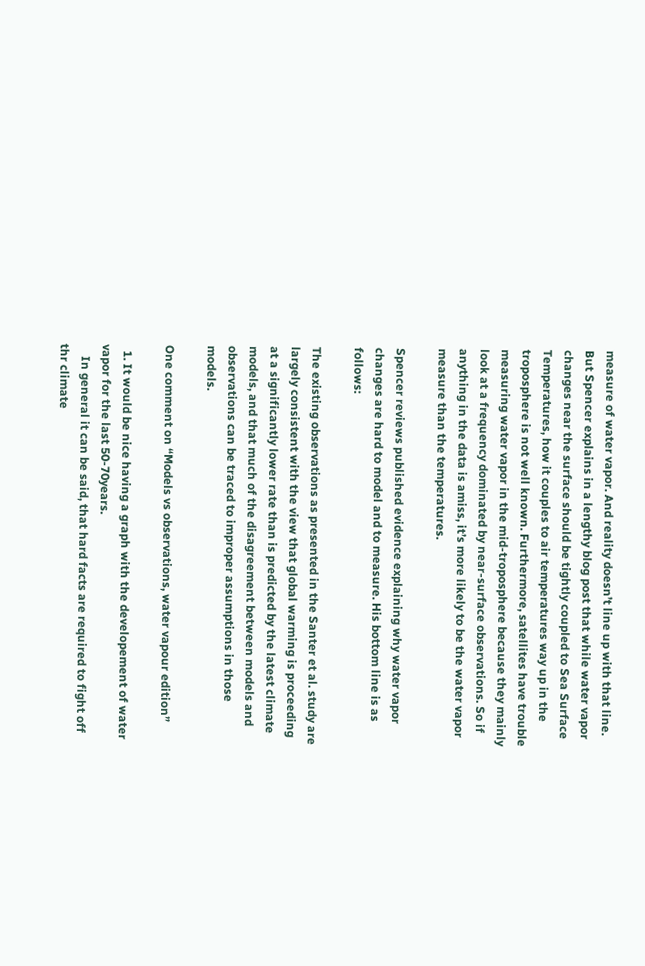measure of water vapor. And reality doesn’t line up with that line. But Spencer explains in a lengthy blog post that while water vapor changes near the surface should be tightly coupled to Sea Surface Temperatures, how it couples to air temperatures way up in the troposphere is not well known. Furthermore, satellites have trouble measuring water vapor in the mid-troposphere because they mainly look at a frequency dominated by near-surface observations. So if anything in the data is amiss, it’s more likely to be the water vapor measure than the temperatures.

Spencer reviews published evidence explaining why water vapor changes are hard to model and to measure. His bottom line is as follows:

The existing observations as presented in the Santer et al. study are largely consistent with the view that global warming is proceeding at a significantly lower rate than is predicted by the latest climate models, and that much of the disagreement between models and observations can be traced to improper assumptions in those models.

One comment on “Models vs observations, water vapour edition”

  1. It would be nice having a graph with the developement of water vapor for the last 50-70years.
    In general it can be said, that hard facts are required to fight off thr climate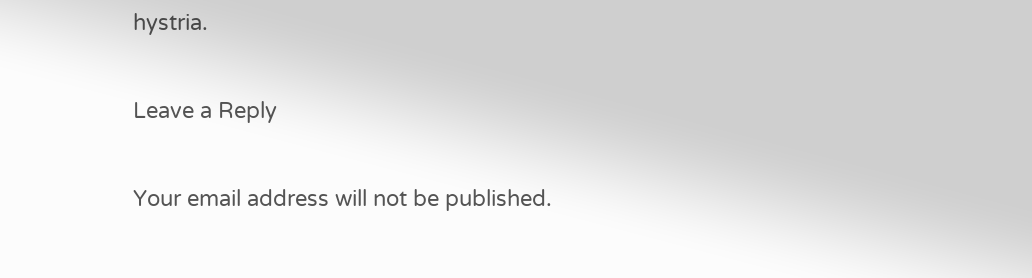hystria.

Leave a Reply

Your email address will not be published.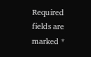Required fields are marked *